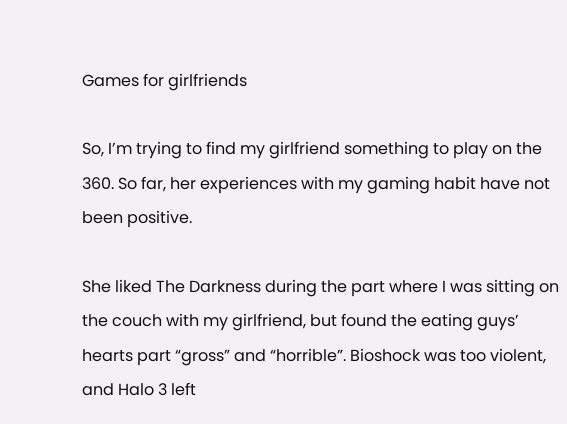Games for girlfriends

So, I’m trying to find my girlfriend something to play on the 360. So far, her experiences with my gaming habit have not been positive.

She liked The Darkness during the part where I was sitting on the couch with my girlfriend, but found the eating guys’ hearts part “gross” and “horrible”. Bioshock was too violent, and Halo 3 left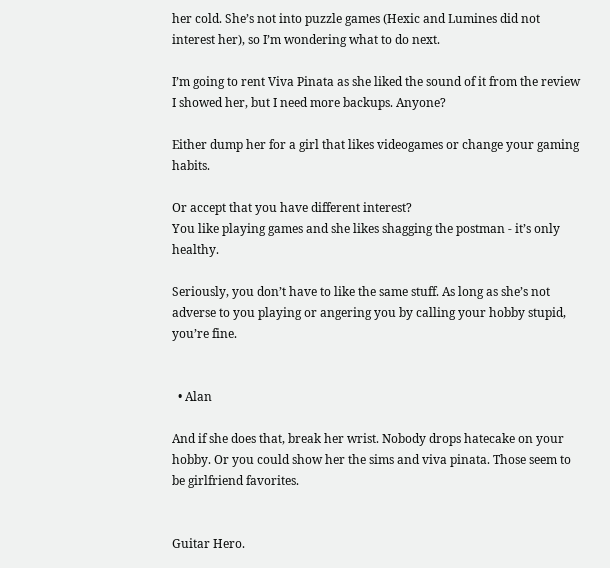her cold. She’s not into puzzle games (Hexic and Lumines did not interest her), so I’m wondering what to do next.

I’m going to rent Viva Pinata as she liked the sound of it from the review I showed her, but I need more backups. Anyone?

Either dump her for a girl that likes videogames or change your gaming habits.

Or accept that you have different interest?
You like playing games and she likes shagging the postman - it’s only healthy.

Seriously, you don’t have to like the same stuff. As long as she’s not adverse to you playing or angering you by calling your hobby stupid, you’re fine.


  • Alan

And if she does that, break her wrist. Nobody drops hatecake on your hobby. Or you could show her the sims and viva pinata. Those seem to be girlfriend favorites.


Guitar Hero.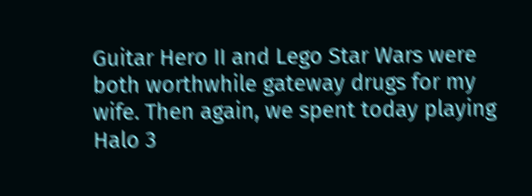Guitar Hero II and Lego Star Wars were both worthwhile gateway drugs for my wife. Then again, we spent today playing Halo 3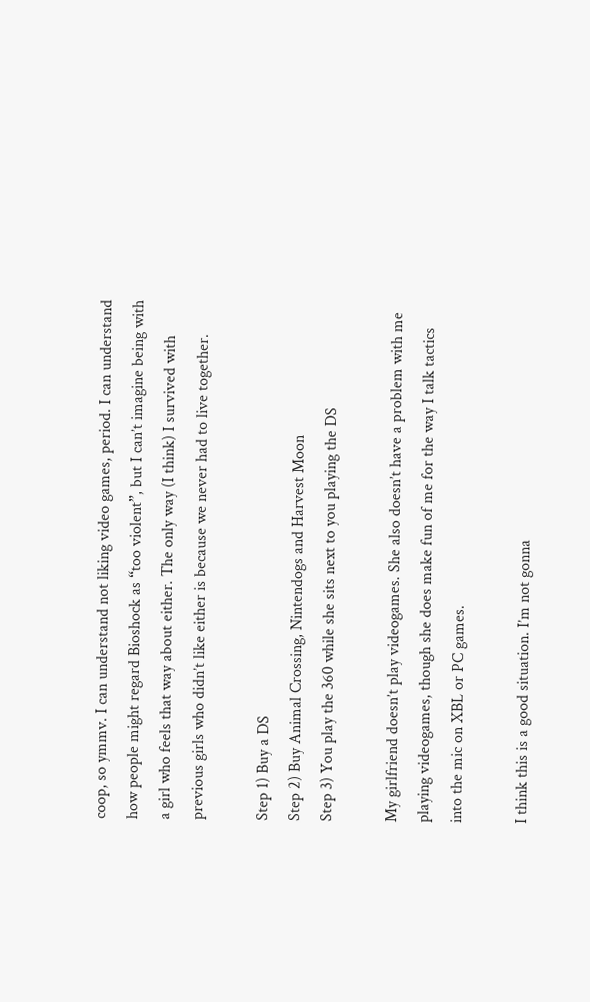coop, so ymmv. I can understand not liking video games, period. I can understand how people might regard Bioshock as “too violent”, but I can’t imagine being with a girl who feels that way about either. The only way (I think) I survived with previous girls who didn’t like either is because we never had to live together.

Step 1) Buy a DS
Step 2) Buy Animal Crossing, Nintendogs and Harvest Moon
Step 3) You play the 360 while she sits next to you playing the DS

My girlfriend doesn’t play videogames. She also doesn’t have a problem with me playing videogames, though she does make fun of me for the way I talk tactics into the mic on XBL or PC games.

I think this is a good situation. I’m not gonna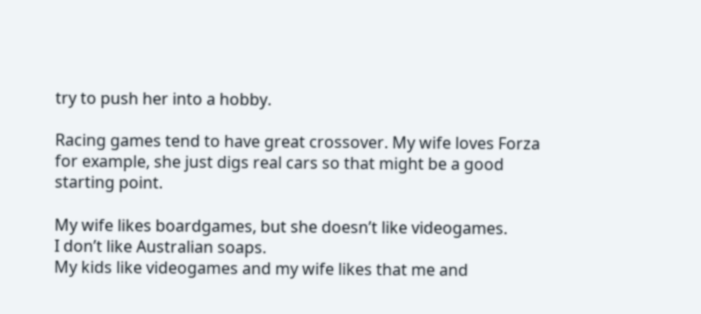try to push her into a hobby.

Racing games tend to have great crossover. My wife loves Forza for example, she just digs real cars so that might be a good starting point.

My wife likes boardgames, but she doesn’t like videogames.
I don’t like Australian soaps.
My kids like videogames and my wife likes that me and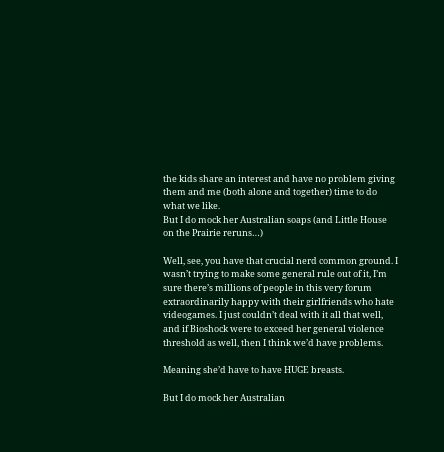the kids share an interest and have no problem giving them and me (both alone and together) time to do what we like.
But I do mock her Australian soaps (and Little House on the Prairie reruns…)

Well, see, you have that crucial nerd common ground. I wasn’t trying to make some general rule out of it, I’m sure there’s millions of people in this very forum extraordinarily happy with their girlfriends who hate videogames. I just couldn’t deal with it all that well, and if Bioshock were to exceed her general violence threshold as well, then I think we’d have problems.

Meaning she’d have to have HUGE breasts.

But I do mock her Australian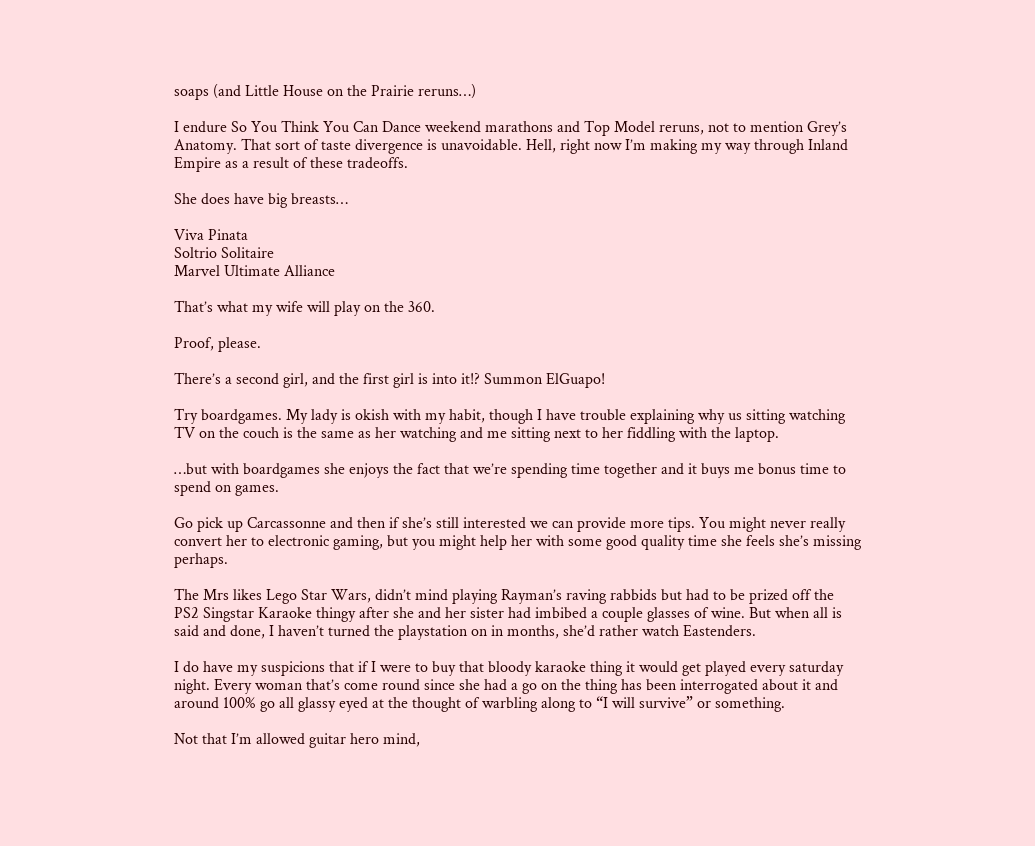soaps (and Little House on the Prairie reruns…)

I endure So You Think You Can Dance weekend marathons and Top Model reruns, not to mention Grey’s Anatomy. That sort of taste divergence is unavoidable. Hell, right now I’m making my way through Inland Empire as a result of these tradeoffs.

She does have big breasts…

Viva Pinata
Soltrio Solitaire
Marvel Ultimate Alliance

That’s what my wife will play on the 360.

Proof, please.

There’s a second girl, and the first girl is into it!? Summon ElGuapo!

Try boardgames. My lady is okish with my habit, though I have trouble explaining why us sitting watching TV on the couch is the same as her watching and me sitting next to her fiddling with the laptop.

…but with boardgames she enjoys the fact that we’re spending time together and it buys me bonus time to spend on games.

Go pick up Carcassonne and then if she’s still interested we can provide more tips. You might never really convert her to electronic gaming, but you might help her with some good quality time she feels she’s missing perhaps.

The Mrs likes Lego Star Wars, didn’t mind playing Rayman’s raving rabbids but had to be prized off the PS2 Singstar Karaoke thingy after she and her sister had imbibed a couple glasses of wine. But when all is said and done, I haven’t turned the playstation on in months, she’d rather watch Eastenders.

I do have my suspicions that if I were to buy that bloody karaoke thing it would get played every saturday night. Every woman that’s come round since she had a go on the thing has been interrogated about it and around 100% go all glassy eyed at the thought of warbling along to “I will survive” or something.

Not that I’m allowed guitar hero mind,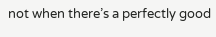not when there’s a perfectly good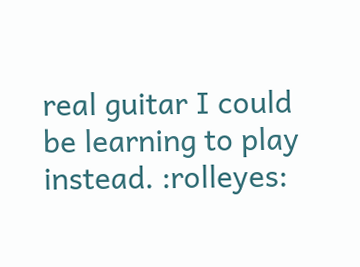real guitar I could be learning to play instead. :rolleyes: